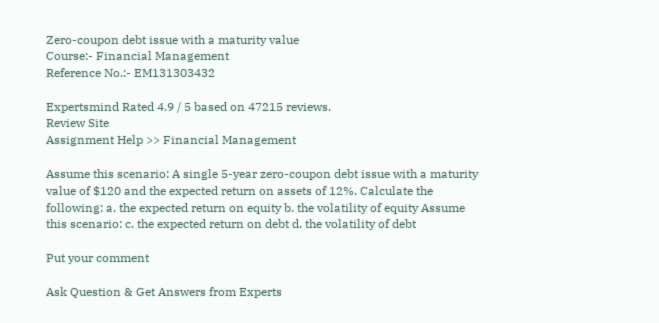Zero-coupon debt issue with a maturity value
Course:- Financial Management
Reference No.:- EM131303432

Expertsmind Rated 4.9 / 5 based on 47215 reviews.
Review Site
Assignment Help >> Financial Management

Assume this scenario: A single 5-year zero-coupon debt issue with a maturity value of $120 and the expected return on assets of 12%. Calculate the following: a. the expected return on equity b. the volatility of equity Assume this scenario: c. the expected return on debt d. the volatility of debt

Put your comment

Ask Question & Get Answers from Experts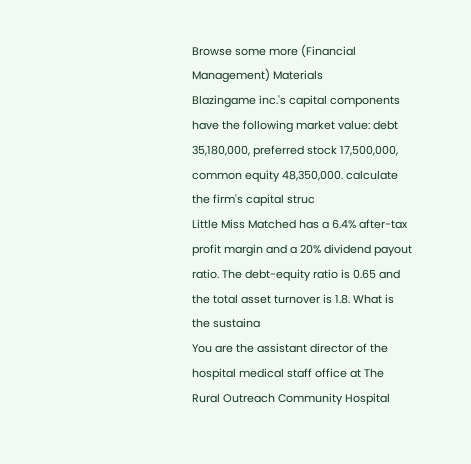Browse some more (Financial Management) Materials
Blazingame inc.'s capital components have the following market value: debt 35,180,000, preferred stock 17,500,000, common equity 48,350,000. calculate the firm's capital struc
Little Miss Matched has a 6.4% after-tax profit margin and a 20% dividend payout ratio. The debt-equity ratio is 0.65 and the total asset turnover is 1.8. What is the sustaina
You are the assistant director of the hospital medical staff office at The Rural Outreach Community Hospital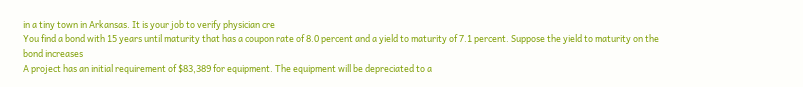in a tiny town in Arkansas. It is your job to verify physician cre
You find a bond with 15 years until maturity that has a coupon rate of 8.0 percent and a yield to maturity of 7.1 percent. Suppose the yield to maturity on the bond increases
A project has an initial requirement of $83,389 for equipment. The equipment will be depreciated to a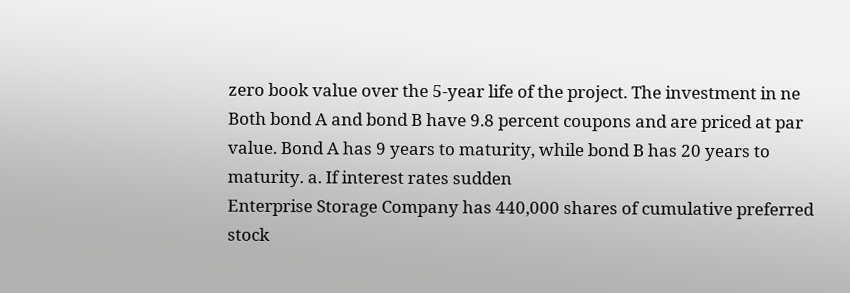zero book value over the 5-year life of the project. The investment in ne
Both bond A and bond B have 9.8 percent coupons and are priced at par value. Bond A has 9 years to maturity, while bond B has 20 years to maturity. a. If interest rates sudden
Enterprise Storage Company has 440,000 shares of cumulative preferred stock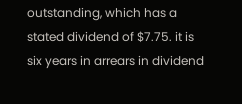outstanding, which has a stated dividend of $7.75. it is six years in arrears in dividend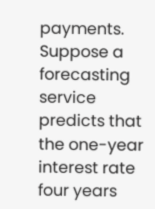payments.
Suppose a forecasting service predicts that the one-year interest rate four years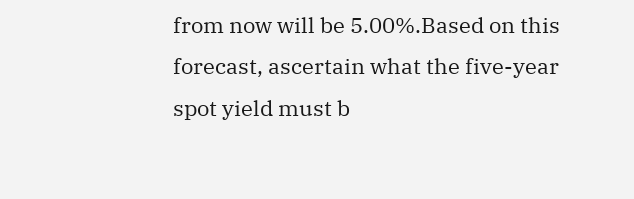from now will be 5.00%.Based on this forecast, ascertain what the five-year spot yield must b